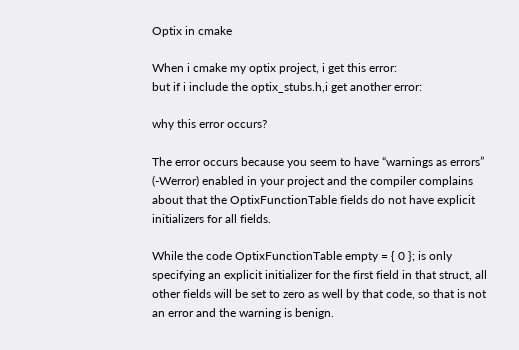Optix in cmake

When i cmake my optix project, i get this error:
but if i include the optix_stubs.h,i get another error:

why this error occurs?

The error occurs because you seem to have “warnings as errors” (-Werror) enabled in your project and the compiler complains about that the OptixFunctionTable fields do not have explicit initializers for all fields.

While the code OptixFunctionTable empty = { 0 }; is only specifying an explicit initializer for the first field in that struct, all other fields will be set to zero as well by that code, so that is not an error and the warning is benign.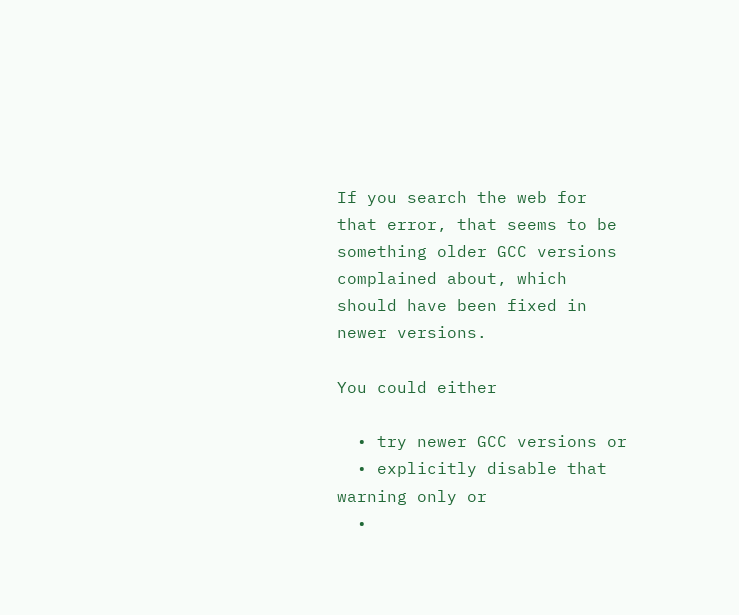If you search the web for that error, that seems to be something older GCC versions complained about, which should have been fixed in newer versions.

You could either

  • try newer GCC versions or
  • explicitly disable that warning only or
  •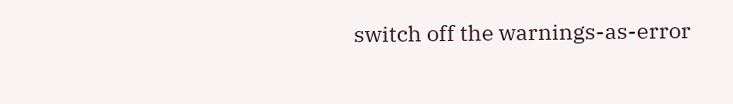switch off the warnings-as-error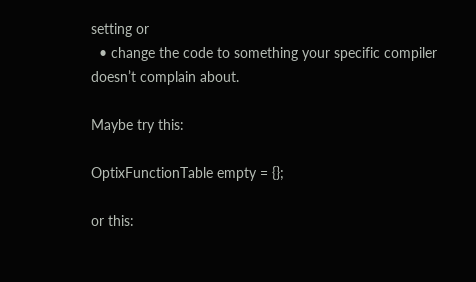setting or
  • change the code to something your specific compiler doesn’t complain about.

Maybe try this:

OptixFunctionTable empty = {};

or this: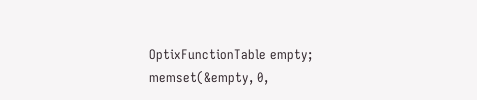OptixFunctionTable empty;
memset(&empty, 0,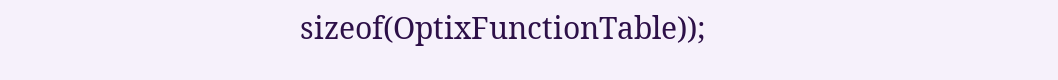sizeof(OptixFunctionTable));